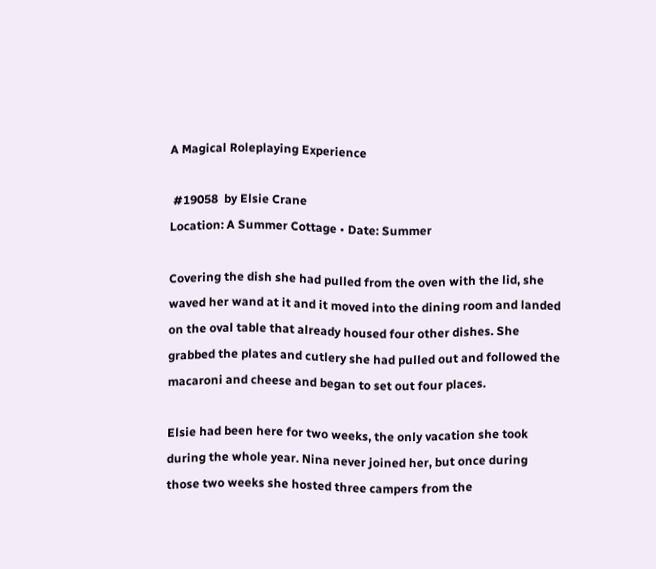A Magical Roleplaying Experience

 #19058  by Elsie Crane
Location: A Summer Cottage • Date: Summer

Covering the dish she had pulled from the oven with the lid, she waved her wand at it and it moved into the dining room and landed on the oval table that already housed four other dishes. She grabbed the plates and cutlery she had pulled out and followed the macaroni and cheese and began to set out four places.

Elsie had been here for two weeks, the only vacation she took during the whole year. Nina never joined her, but once during those two weeks she hosted three campers from the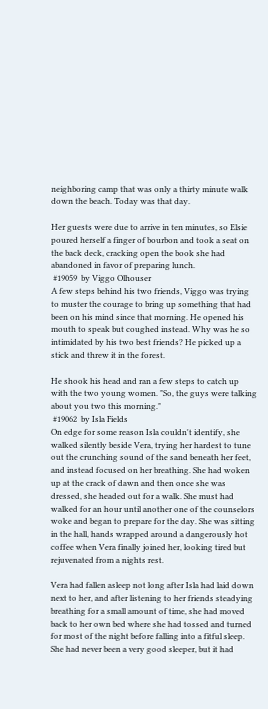neighboring camp that was only a thirty minute walk down the beach. Today was that day.

Her guests were due to arrive in ten minutes, so Elsie poured herself a finger of bourbon and took a seat on the back deck, cracking open the book she had abandoned in favor of preparing lunch.
 #19059  by Viggo Olhouser
A few steps behind his two friends, Viggo was trying to muster the courage to bring up something that had been on his mind since that morning. He opened his mouth to speak but coughed instead. Why was he so intimidated by his two best friends? He picked up a stick and threw it in the forest.

He shook his head and ran a few steps to catch up with the two young women. "So, the guys were talking about you two this morning."
 #19062  by Isla Fields
On edge for some reason Isla couldn't identify, she walked silently beside Vera, trying her hardest to tune out the crunching sound of the sand beneath her feet, and instead focused on her breathing. She had woken up at the crack of dawn and then once she was dressed, she headed out for a walk. She must had walked for an hour until another one of the counselors woke and began to prepare for the day. She was sitting in the hall, hands wrapped around a dangerously hot coffee when Vera finally joined her, looking tired but rejuvenated from a nights rest.

Vera had fallen asleep not long after Isla had laid down next to her, and after listening to her friends steadying breathing for a small amount of time, she had moved back to her own bed where she had tossed and turned for most of the night before falling into a fitful sleep. She had never been a very good sleeper, but it had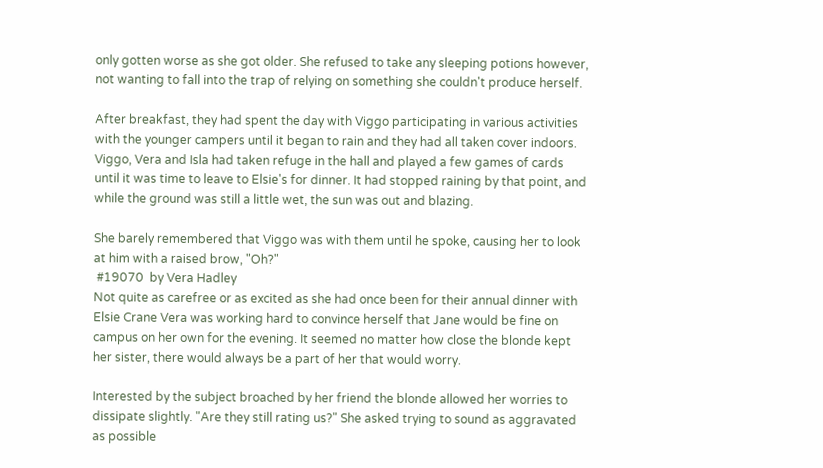only gotten worse as she got older. She refused to take any sleeping potions however, not wanting to fall into the trap of relying on something she couldn't produce herself.

After breakfast, they had spent the day with Viggo participating in various activities with the younger campers until it began to rain and they had all taken cover indoors. Viggo, Vera and Isla had taken refuge in the hall and played a few games of cards until it was time to leave to Elsie's for dinner. It had stopped raining by that point, and while the ground was still a little wet, the sun was out and blazing.

She barely remembered that Viggo was with them until he spoke, causing her to look at him with a raised brow, "Oh?"
 #19070  by Vera Hadley
Not quite as carefree or as excited as she had once been for their annual dinner with Elsie Crane Vera was working hard to convince herself that Jane would be fine on campus on her own for the evening. It seemed no matter how close the blonde kept her sister, there would always be a part of her that would worry.

Interested by the subject broached by her friend the blonde allowed her worries to dissipate slightly. "Are they still rating us?" She asked trying to sound as aggravated as possible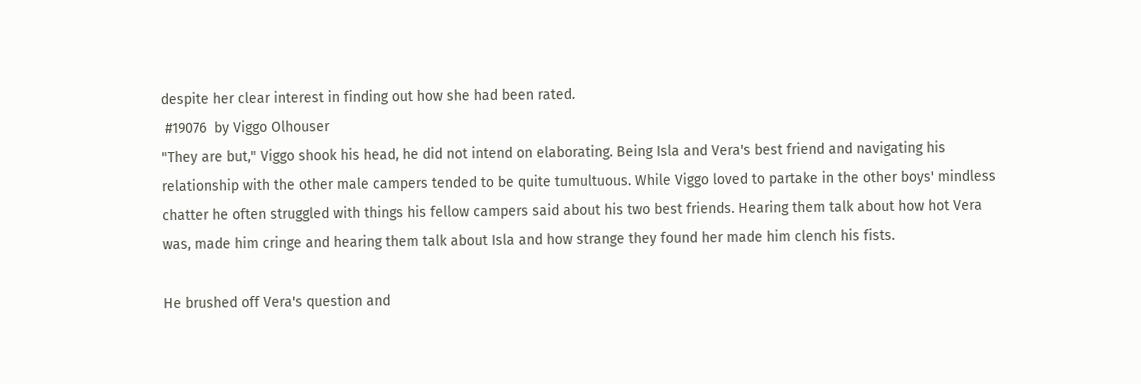despite her clear interest in finding out how she had been rated.
 #19076  by Viggo Olhouser
"They are but," Viggo shook his head, he did not intend on elaborating. Being Isla and Vera's best friend and navigating his relationship with the other male campers tended to be quite tumultuous. While Viggo loved to partake in the other boys' mindless chatter he often struggled with things his fellow campers said about his two best friends. Hearing them talk about how hot Vera was, made him cringe and hearing them talk about Isla and how strange they found her made him clench his fists.

He brushed off Vera's question and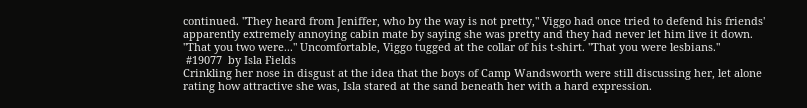continued. "They heard from Jeniffer, who by the way is not pretty," Viggo had once tried to defend his friends' apparently extremely annoying cabin mate by saying she was pretty and they had never let him live it down. "That you two were..." Uncomfortable, Viggo tugged at the collar of his t-shirt. "That you were lesbians."
 #19077  by Isla Fields
Crinkling her nose in disgust at the idea that the boys of Camp Wandsworth were still discussing her, let alone rating how attractive she was, Isla stared at the sand beneath her with a hard expression.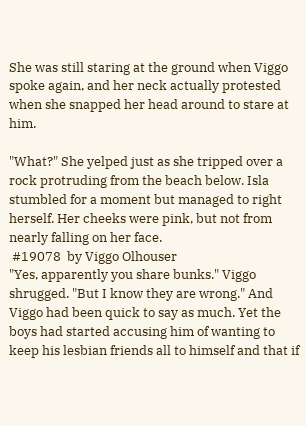She was still staring at the ground when Viggo spoke again, and her neck actually protested when she snapped her head around to stare at him.

"What?" She yelped just as she tripped over a rock protruding from the beach below. Isla stumbled for a moment but managed to right herself. Her cheeks were pink, but not from nearly falling on her face.
 #19078  by Viggo Olhouser
"Yes, apparently you share bunks." Viggo shrugged. "But I know they are wrong." And Viggo had been quick to say as much. Yet the boys had started accusing him of wanting to keep his lesbian friends all to himself and that if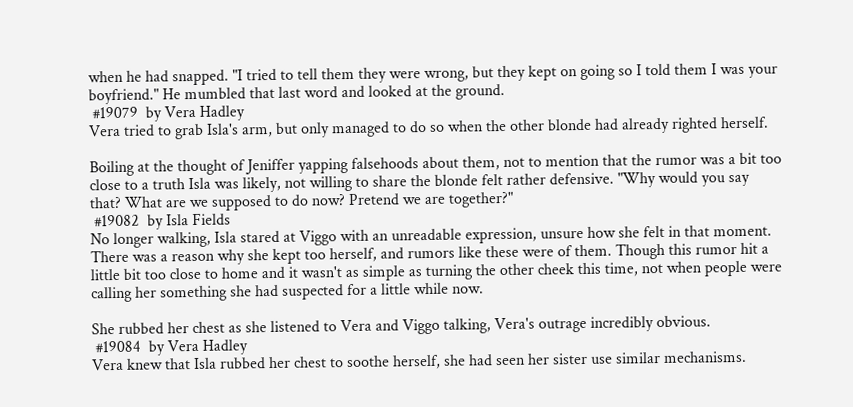when he had snapped. "I tried to tell them they were wrong, but they kept on going so I told them I was your boyfriend." He mumbled that last word and looked at the ground.
 #19079  by Vera Hadley
Vera tried to grab Isla's arm, but only managed to do so when the other blonde had already righted herself.

Boiling at the thought of Jeniffer yapping falsehoods about them, not to mention that the rumor was a bit too close to a truth Isla was likely, not willing to share the blonde felt rather defensive. "Why would you say that? What are we supposed to do now? Pretend we are together?"
 #19082  by Isla Fields
No longer walking, Isla stared at Viggo with an unreadable expression, unsure how she felt in that moment. There was a reason why she kept too herself, and rumors like these were of them. Though this rumor hit a little bit too close to home and it wasn't as simple as turning the other cheek this time, not when people were calling her something she had suspected for a little while now.

She rubbed her chest as she listened to Vera and Viggo talking, Vera's outrage incredibly obvious.
 #19084  by Vera Hadley
Vera knew that Isla rubbed her chest to soothe herself, she had seen her sister use similar mechanisms.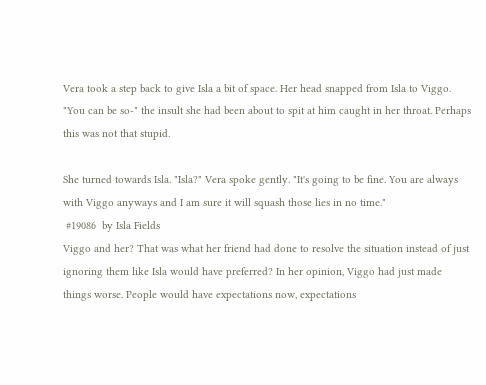Vera took a step back to give Isla a bit of space. Her head snapped from Isla to Viggo. "You can be so-" the insult she had been about to spit at him caught in her throat. Perhaps this was not that stupid.

She turned towards Isla. "Isla?" Vera spoke gently. "It's going to be fine. You are always with Viggo anyways and I am sure it will squash those lies in no time."
 #19086  by Isla Fields
Viggo and her? That was what her friend had done to resolve the situation instead of just ignoring them like Isla would have preferred? In her opinion, Viggo had just made things worse. People would have expectations now, expectations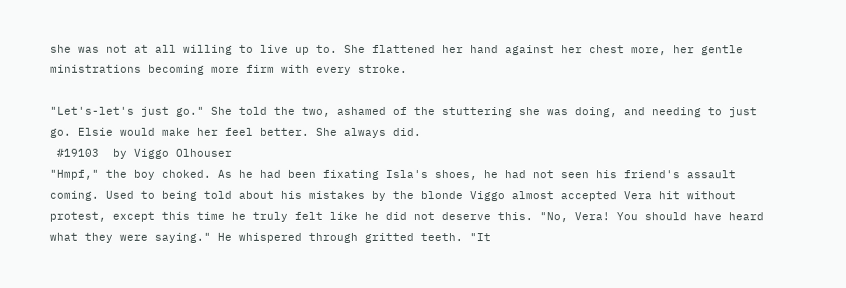she was not at all willing to live up to. She flattened her hand against her chest more, her gentle ministrations becoming more firm with every stroke.

"Let's-let's just go." She told the two, ashamed of the stuttering she was doing, and needing to just go. Elsie would make her feel better. She always did.
 #19103  by Viggo Olhouser
"Hmpf," the boy choked. As he had been fixating Isla's shoes, he had not seen his friend's assault coming. Used to being told about his mistakes by the blonde Viggo almost accepted Vera hit without protest, except this time he truly felt like he did not deserve this. "No, Vera! You should have heard what they were saying." He whispered through gritted teeth. "It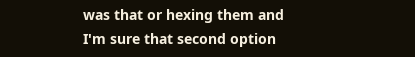was that or hexing them and I'm sure that second option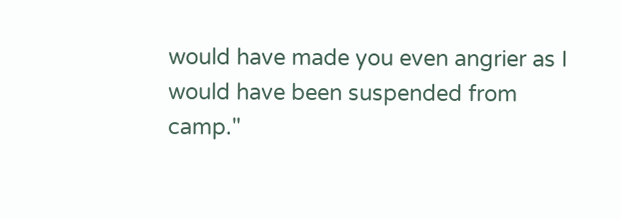would have made you even angrier as I would have been suspended from camp."